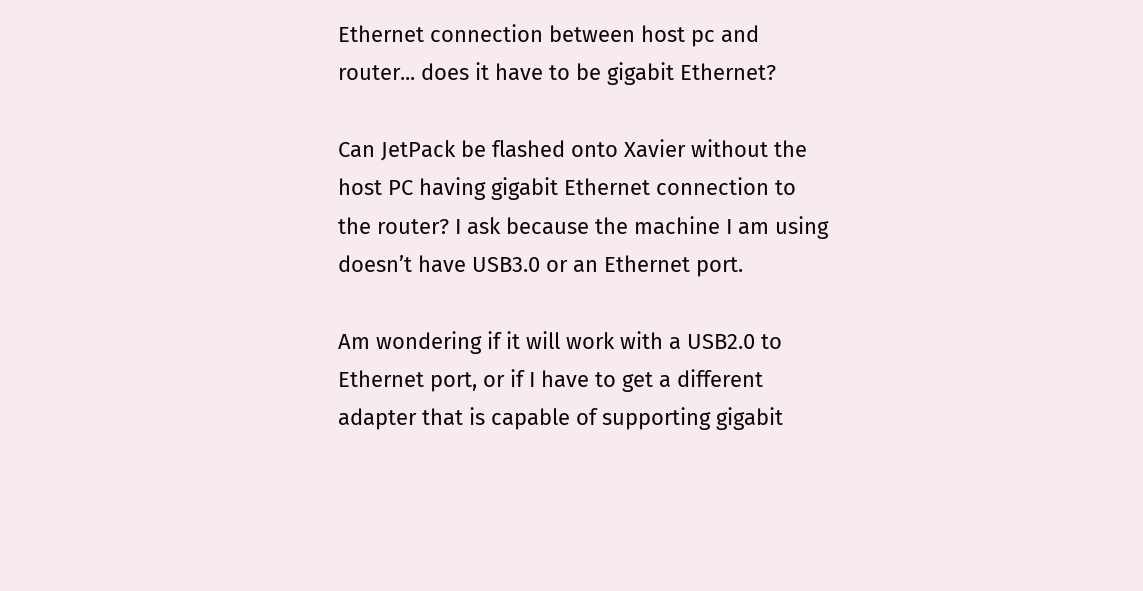Ethernet connection between host pc and router... does it have to be gigabit Ethernet?

Can JetPack be flashed onto Xavier without the host PC having gigabit Ethernet connection to the router? I ask because the machine I am using doesn’t have USB3.0 or an Ethernet port.

Am wondering if it will work with a USB2.0 to Ethernet port, or if I have to get a different adapter that is capable of supporting gigabit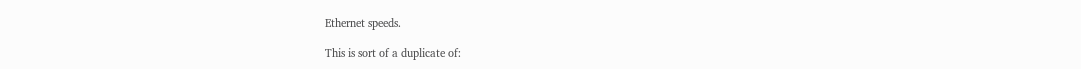Ethernet speeds.

This is sort of a duplicate of: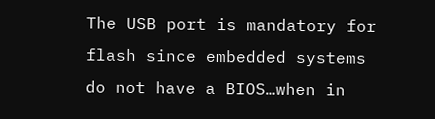The USB port is mandatory for flash since embedded systems do not have a BIOS…when in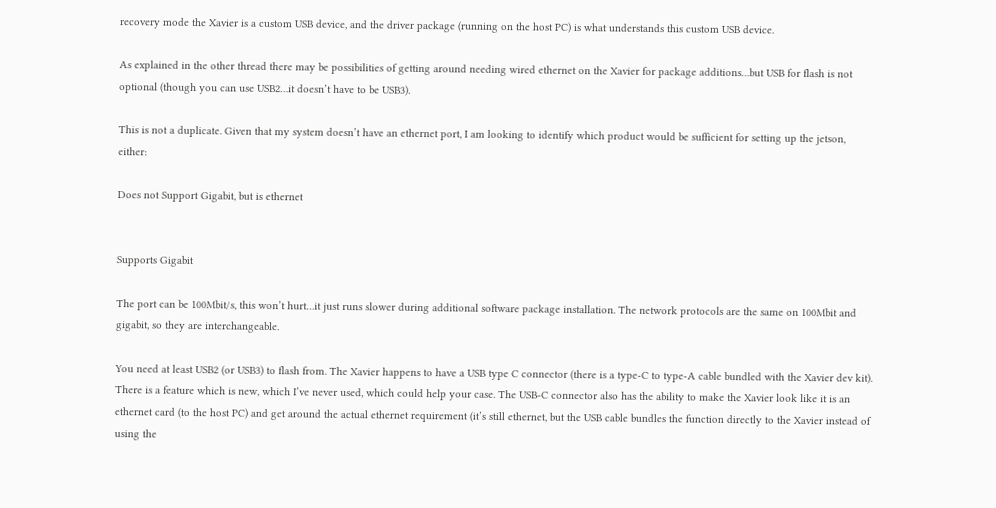recovery mode the Xavier is a custom USB device, and the driver package (running on the host PC) is what understands this custom USB device.

As explained in the other thread there may be possibilities of getting around needing wired ethernet on the Xavier for package additions…but USB for flash is not optional (though you can use USB2…it doesn’t have to be USB3).

This is not a duplicate. Given that my system doesn’t have an ethernet port, I am looking to identify which product would be sufficient for setting up the jetson, either:

Does not Support Gigabit, but is ethernet


Supports Gigabit

The port can be 100Mbit/s, this won’t hurt…it just runs slower during additional software package installation. The network protocols are the same on 100Mbit and gigabit, so they are interchangeable.

You need at least USB2 (or USB3) to flash from. The Xavier happens to have a USB type C connector (there is a type-C to type-A cable bundled with the Xavier dev kit). There is a feature which is new, which I’ve never used, which could help your case. The USB-C connector also has the ability to make the Xavier look like it is an ethernet card (to the host PC) and get around the actual ethernet requirement (it’s still ethernet, but the USB cable bundles the function directly to the Xavier instead of using the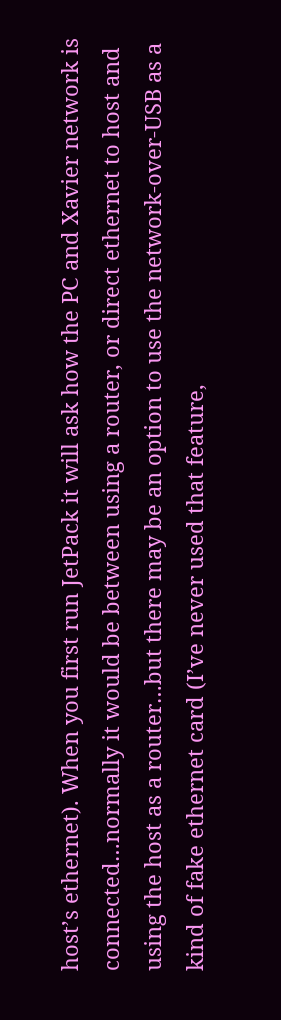host’s ethernet). When you first run JetPack it will ask how the PC and Xavier network is connected…normally it would be between using a router, or direct ethernet to host and using the host as a router…but there may be an option to use the network-over-USB as a kind of fake ethernet card (I’ve never used that feature,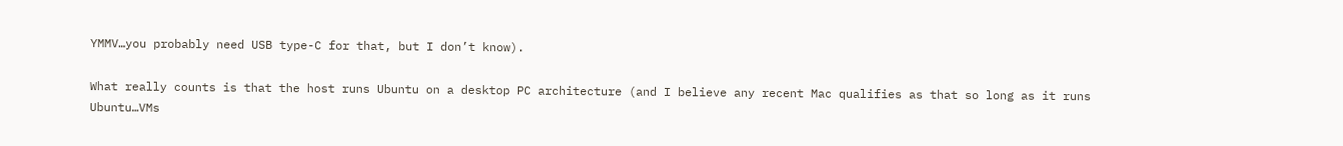YMMV…you probably need USB type-C for that, but I don’t know).

What really counts is that the host runs Ubuntu on a desktop PC architecture (and I believe any recent Mac qualifies as that so long as it runs Ubuntu…VMs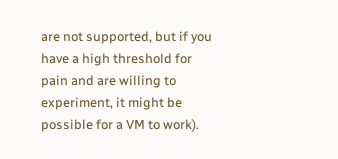are not supported, but if you have a high threshold for pain and are willing to experiment, it might be possible for a VM to work).